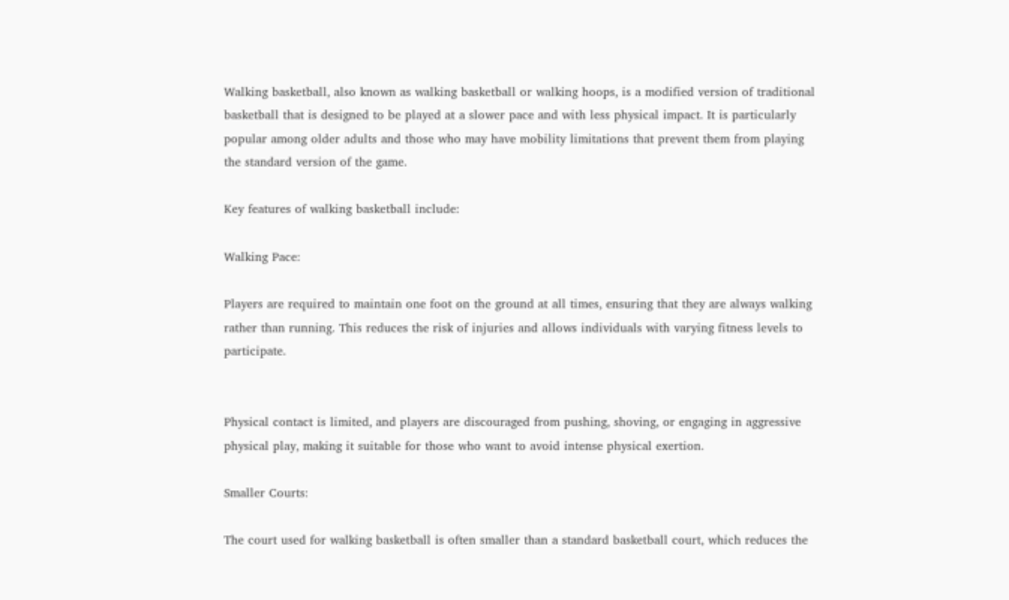Walking basketball, also known as walking basketball or walking hoops, is a modified version of traditional basketball that is designed to be played at a slower pace and with less physical impact. It is particularly popular among older adults and those who may have mobility limitations that prevent them from playing the standard version of the game.

Key features of walking basketball include:

Walking Pace:

Players are required to maintain one foot on the ground at all times, ensuring that they are always walking rather than running. This reduces the risk of injuries and allows individuals with varying fitness levels to participate.


Physical contact is limited, and players are discouraged from pushing, shoving, or engaging in aggressive physical play, making it suitable for those who want to avoid intense physical exertion.

Smaller Courts:

The court used for walking basketball is often smaller than a standard basketball court, which reduces the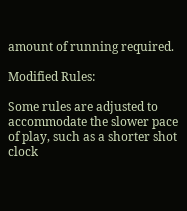amount of running required.

Modified Rules:

Some rules are adjusted to accommodate the slower pace of play, such as a shorter shot clock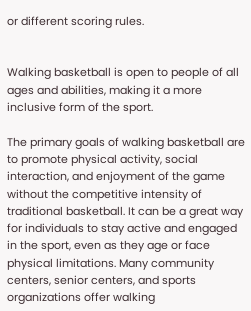or different scoring rules.


Walking basketball is open to people of all ages and abilities, making it a more inclusive form of the sport.

The primary goals of walking basketball are to promote physical activity, social interaction, and enjoyment of the game without the competitive intensity of traditional basketball. It can be a great way for individuals to stay active and engaged in the sport, even as they age or face physical limitations. Many community centers, senior centers, and sports organizations offer walking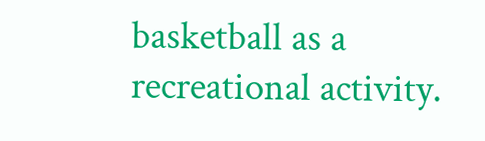basketball as a recreational activity.